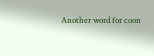Another word for coon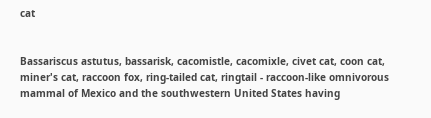cat


Bassariscus astutus, bassarisk, cacomistle, cacomixle, civet cat, coon cat, miner's cat, raccoon fox, ring-tailed cat, ringtail - raccoon-like omnivorous mammal of Mexico and the southwestern United States having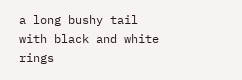a long bushy tail with black and white rings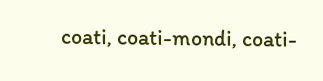coati, coati-mondi, coati-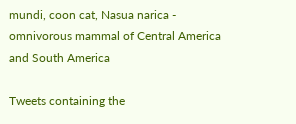mundi, coon cat, Nasua narica - omnivorous mammal of Central America and South America

Tweets containing the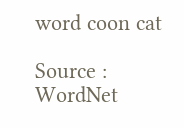word coon cat

Source : WordNet